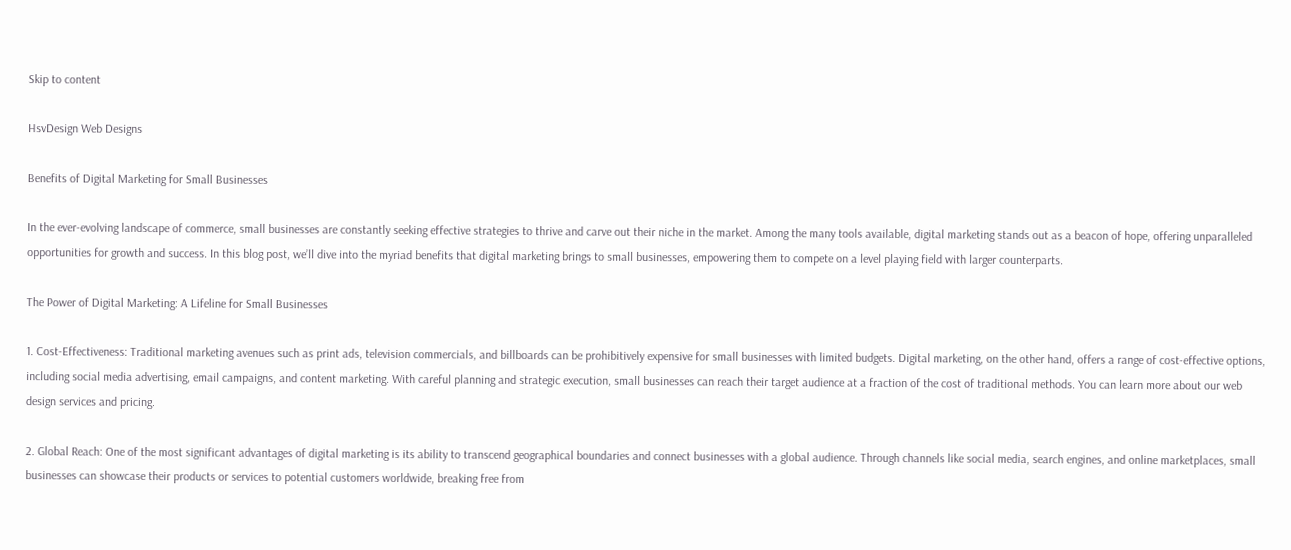Skip to content

HsvDesign Web Designs

Benefits of Digital Marketing for Small Businesses

In the ever-evolving landscape of commerce, small businesses are constantly seeking effective strategies to thrive and carve out their niche in the market. Among the many tools available, digital marketing stands out as a beacon of hope, offering unparalleled opportunities for growth and success. In this blog post, we’ll dive into the myriad benefits that digital marketing brings to small businesses, empowering them to compete on a level playing field with larger counterparts.

The Power of Digital Marketing: A Lifeline for Small Businesses

1. Cost-Effectiveness: Traditional marketing avenues such as print ads, television commercials, and billboards can be prohibitively expensive for small businesses with limited budgets. Digital marketing, on the other hand, offers a range of cost-effective options, including social media advertising, email campaigns, and content marketing. With careful planning and strategic execution, small businesses can reach their target audience at a fraction of the cost of traditional methods. You can learn more about our web design services and pricing.

2. Global Reach: One of the most significant advantages of digital marketing is its ability to transcend geographical boundaries and connect businesses with a global audience. Through channels like social media, search engines, and online marketplaces, small businesses can showcase their products or services to potential customers worldwide, breaking free from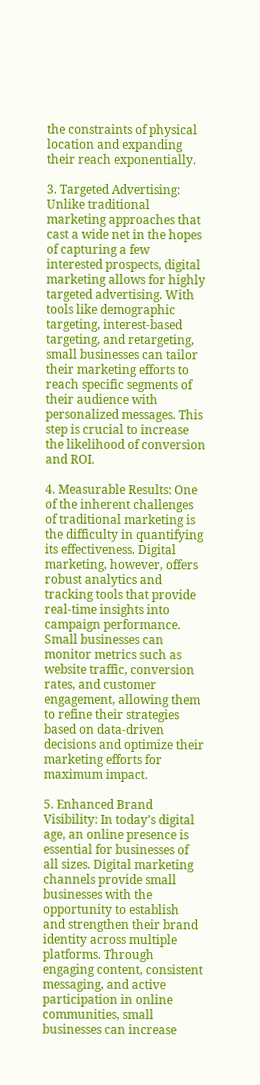the constraints of physical location and expanding their reach exponentially.

3. Targeted Advertising: Unlike traditional marketing approaches that cast a wide net in the hopes of capturing a few interested prospects, digital marketing allows for highly targeted advertising. With tools like demographic targeting, interest-based targeting, and retargeting, small businesses can tailor their marketing efforts to reach specific segments of their audience with personalized messages. This step is crucial to increase the likelihood of conversion and ROI.

4. Measurable Results: One of the inherent challenges of traditional marketing is the difficulty in quantifying its effectiveness. Digital marketing, however, offers robust analytics and tracking tools that provide real-time insights into campaign performance. Small businesses can monitor metrics such as website traffic, conversion rates, and customer engagement, allowing them to refine their strategies based on data-driven decisions and optimize their marketing efforts for maximum impact.

5. Enhanced Brand Visibility: In today’s digital age, an online presence is essential for businesses of all sizes. Digital marketing channels provide small businesses with the opportunity to establish and strengthen their brand identity across multiple platforms. Through engaging content, consistent messaging, and active participation in online communities, small businesses can increase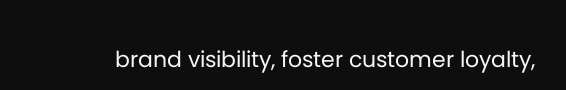brand visibility, foster customer loyalty,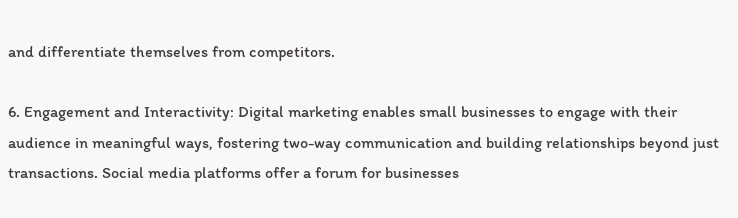and differentiate themselves from competitors.

6. Engagement and Interactivity: Digital marketing enables small businesses to engage with their audience in meaningful ways, fostering two-way communication and building relationships beyond just transactions. Social media platforms offer a forum for businesses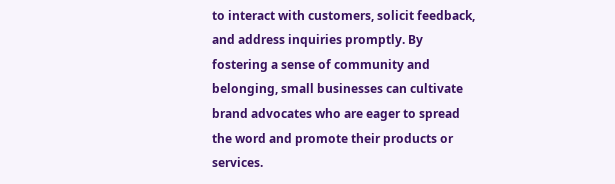to interact with customers, solicit feedback, and address inquiries promptly. By fostering a sense of community and belonging, small businesses can cultivate brand advocates who are eager to spread the word and promote their products or services.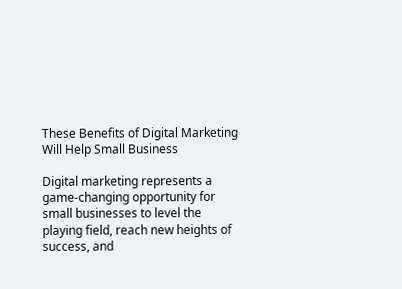These Benefits of Digital Marketing Will Help Small Business

Digital marketing represents a game-changing opportunity for small businesses to level the playing field, reach new heights of success, and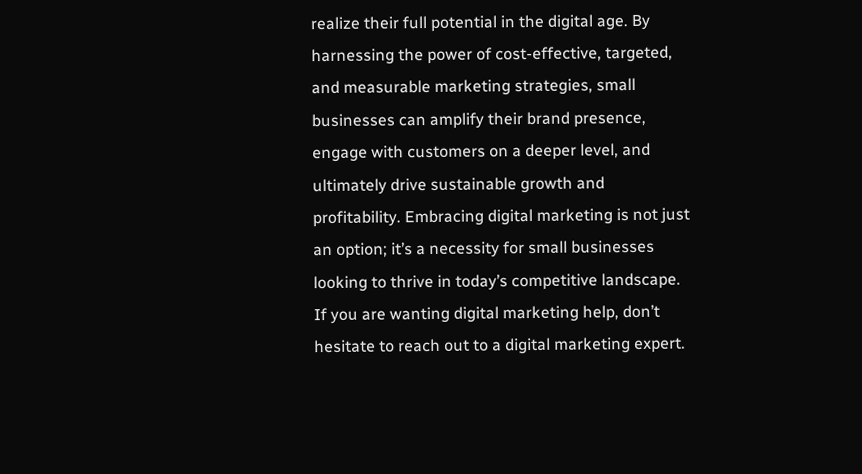realize their full potential in the digital age. By harnessing the power of cost-effective, targeted, and measurable marketing strategies, small businesses can amplify their brand presence, engage with customers on a deeper level, and ultimately drive sustainable growth and profitability. Embracing digital marketing is not just an option; it’s a necessity for small businesses looking to thrive in today’s competitive landscape. If you are wanting digital marketing help, don’t hesitate to reach out to a digital marketing expert.